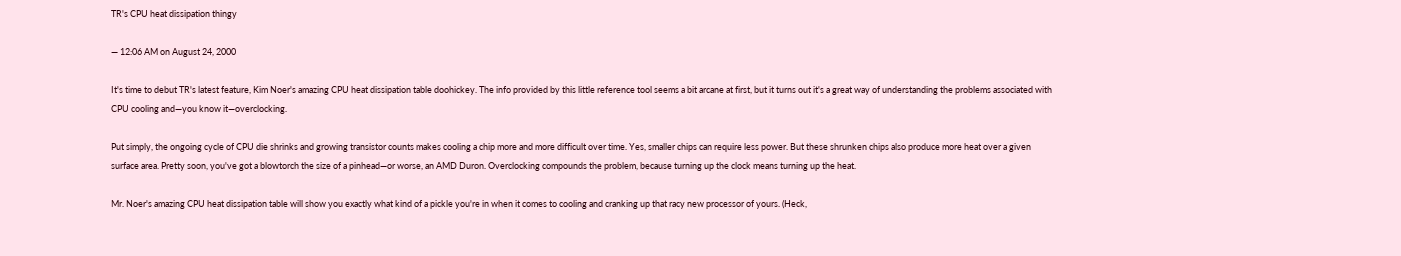TR's CPU heat dissipation thingy

— 12:06 AM on August 24, 2000

It's time to debut TR's latest feature, Kim Noer's amazing CPU heat dissipation table doohickey. The info provided by this little reference tool seems a bit arcane at first, but it turns out it's a great way of understanding the problems associated with CPU cooling and—you know it—overclocking.

Put simply, the ongoing cycle of CPU die shrinks and growing transistor counts makes cooling a chip more and more difficult over time. Yes, smaller chips can require less power. But these shrunken chips also produce more heat over a given surface area. Pretty soon, you've got a blowtorch the size of a pinhead—or worse, an AMD Duron. Overclocking compounds the problem, because turning up the clock means turning up the heat.

Mr. Noer's amazing CPU heat dissipation table will show you exactly what kind of a pickle you're in when it comes to cooling and cranking up that racy new processor of yours. (Heck,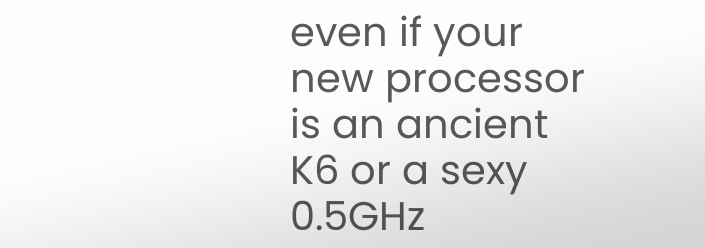even if your new processor is an ancient K6 or a sexy 0.5GHz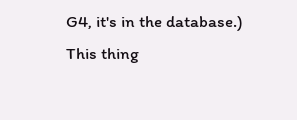G4, it's in the database.) This thing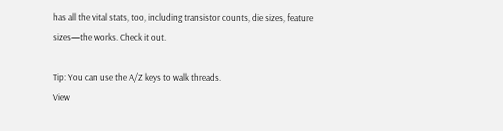has all the vital stats, too, including transistor counts, die sizes, feature sizes—the works. Check it out.

Tip: You can use the A/Z keys to walk threads.
View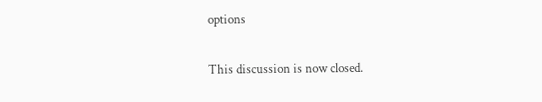options

This discussion is now closed.